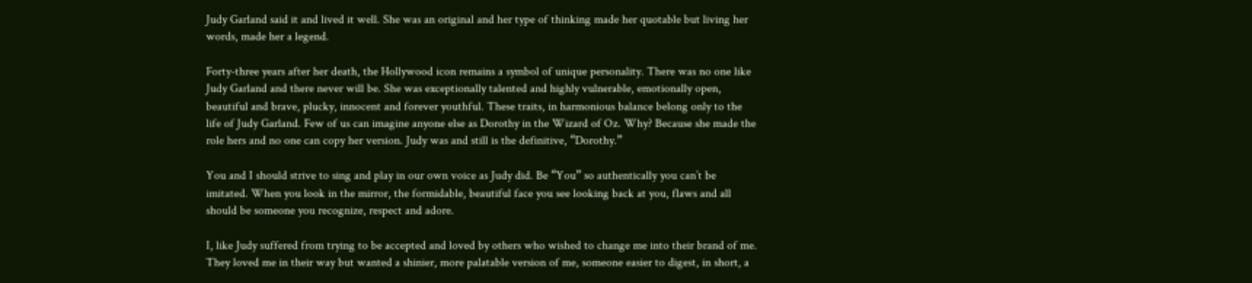Judy Garland said it and lived it well. She was an original and her type of thinking made her quotable but living her words, made her a legend.

Forty-three years after her death, the Hollywood icon remains a symbol of unique personality. There was no one like Judy Garland and there never will be. She was exceptionally talented and highly vulnerable, emotionally open, beautiful and brave, plucky, innocent and forever youthful. These traits, in harmonious balance belong only to the life of Judy Garland. Few of us can imagine anyone else as Dorothy in the Wizard of Oz. Why? Because she made the role hers and no one can copy her version. Judy was and still is the definitive, “Dorothy.”

You and I should strive to sing and play in our own voice as Judy did. Be “You” so authentically you can’t be imitated. When you look in the mirror, the formidable, beautiful face you see looking back at you, flaws and all should be someone you recognize, respect and adore.

I, like Judy suffered from trying to be accepted and loved by others who wished to change me into their brand of me. They loved me in their way but wanted a shinier, more palatable version of me, someone easier to digest, in short, a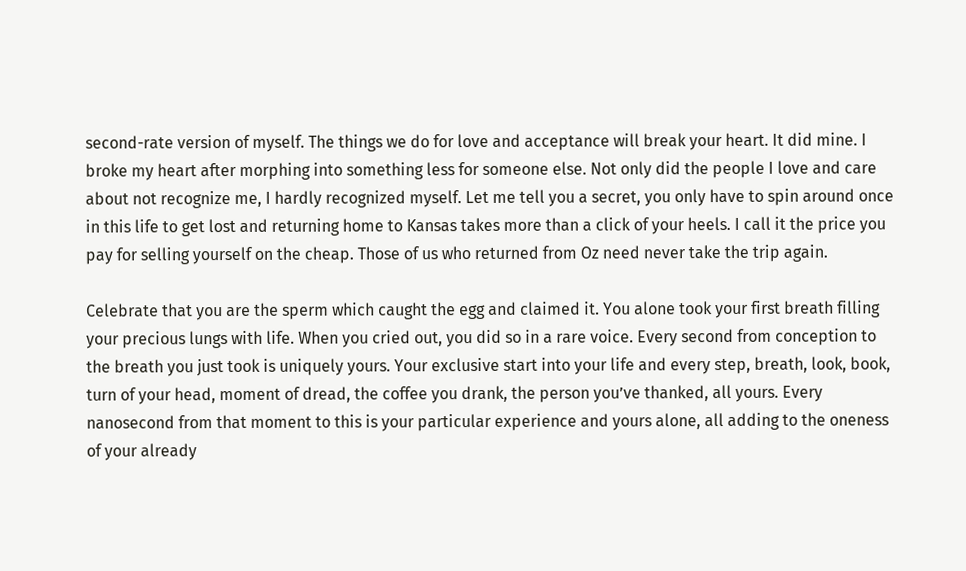second-rate version of myself. The things we do for love and acceptance will break your heart. It did mine. I broke my heart after morphing into something less for someone else. Not only did the people I love and care about not recognize me, I hardly recognized myself. Let me tell you a secret, you only have to spin around once in this life to get lost and returning home to Kansas takes more than a click of your heels. I call it the price you pay for selling yourself on the cheap. Those of us who returned from Oz need never take the trip again.

Celebrate that you are the sperm which caught the egg and claimed it. You alone took your first breath filling your precious lungs with life. When you cried out, you did so in a rare voice. Every second from conception to the breath you just took is uniquely yours. Your exclusive start into your life and every step, breath, look, book, turn of your head, moment of dread, the coffee you drank, the person you’ve thanked, all yours. Every nanosecond from that moment to this is your particular experience and yours alone, all adding to the oneness of your already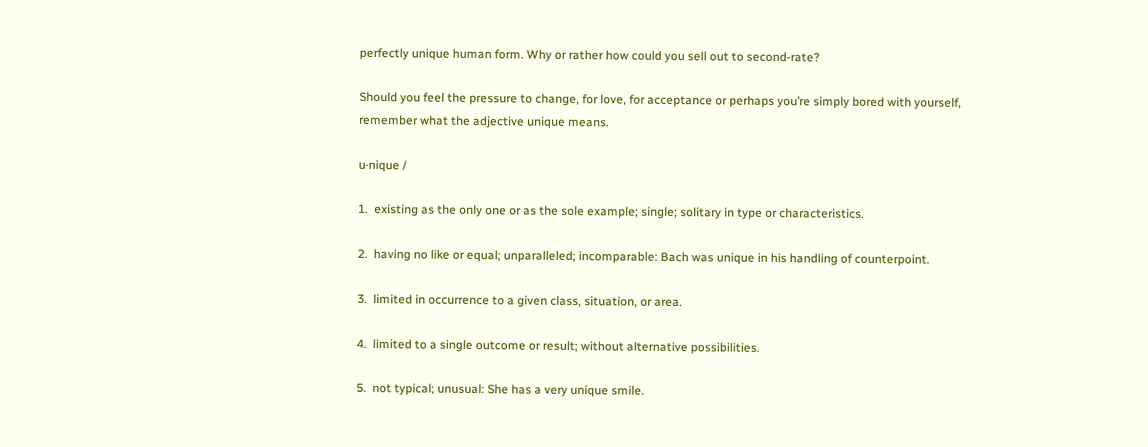perfectly unique human form. Why or rather how could you sell out to second-rate?

Should you feel the pressure to change, for love, for acceptance or perhaps you’re simply bored with yourself, remember what the adjective unique means.

u·nique /

1.  existing as the only one or as the sole example; single; solitary in type or characteristics.

2.  having no like or equal; unparalleled; incomparable: Bach was unique in his handling of counterpoint.

3.  limited in occurrence to a given class, situation, or area.

4.  limited to a single outcome or result; without alternative possibilities.

5.  not typical; unusual: She has a very unique smile.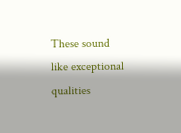These sound like exceptional qualities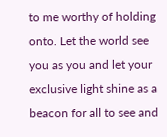to me worthy of holding onto. Let the world see you as you and let your exclusive light shine as a beacon for all to see and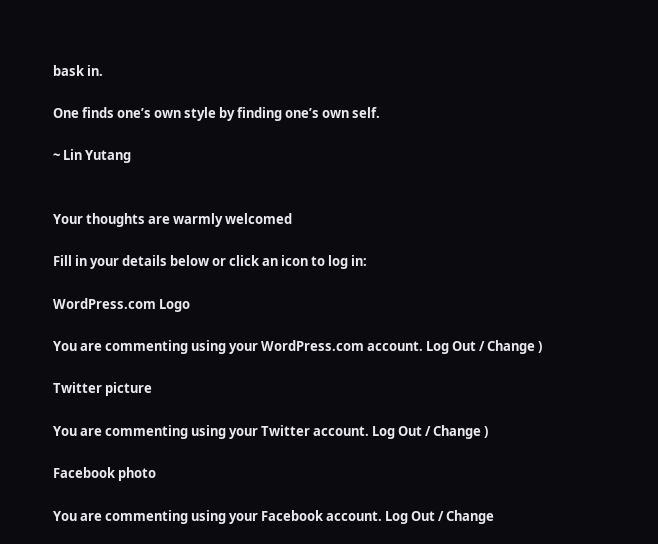bask in.

One finds one’s own style by finding one’s own self.

~ Lin Yutang


Your thoughts are warmly welcomed

Fill in your details below or click an icon to log in:

WordPress.com Logo

You are commenting using your WordPress.com account. Log Out / Change )

Twitter picture

You are commenting using your Twitter account. Log Out / Change )

Facebook photo

You are commenting using your Facebook account. Log Out / Change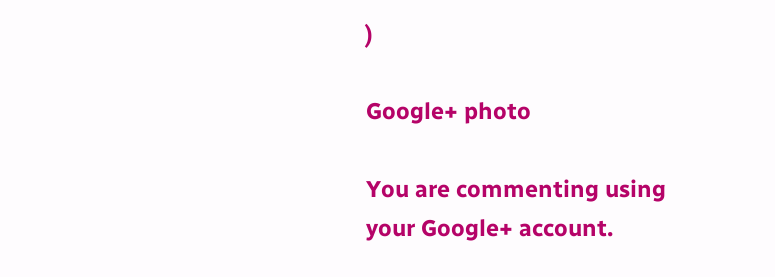)

Google+ photo

You are commenting using your Google+ account.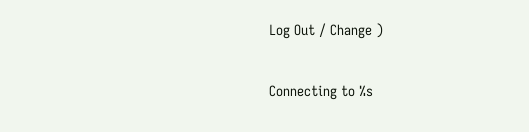Log Out / Change )

Connecting to %s